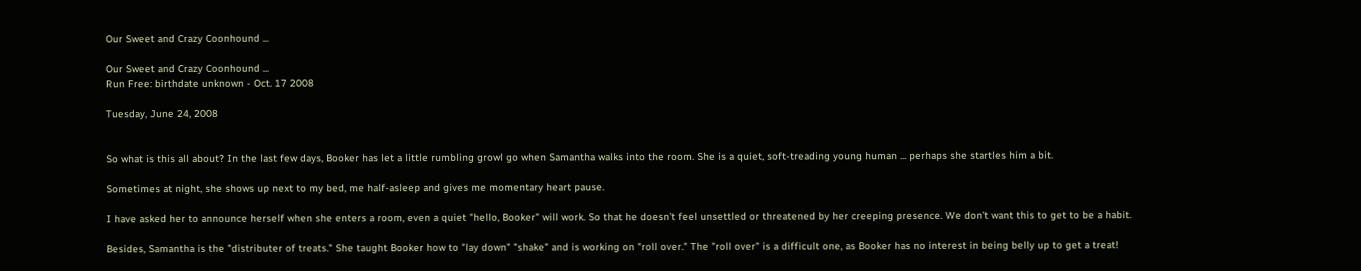Our Sweet and Crazy Coonhound ...

Our Sweet and Crazy Coonhound ...
Run Free: birthdate unknown - Oct. 17 2008

Tuesday, June 24, 2008


So what is this all about? In the last few days, Booker has let a little rumbling growl go when Samantha walks into the room. She is a quiet, soft-treading young human ... perhaps she startles him a bit.

Sometimes at night, she shows up next to my bed, me half-asleep and gives me momentary heart pause.

I have asked her to announce herself when she enters a room, even a quiet "hello, Booker" will work. So that he doesn't feel unsettled or threatened by her creeping presence. We don't want this to get to be a habit.

Besides, Samantha is the "distributer of treats." She taught Booker how to "lay down" "shake" and is working on "roll over." The "roll over" is a difficult one, as Booker has no interest in being belly up to get a treat!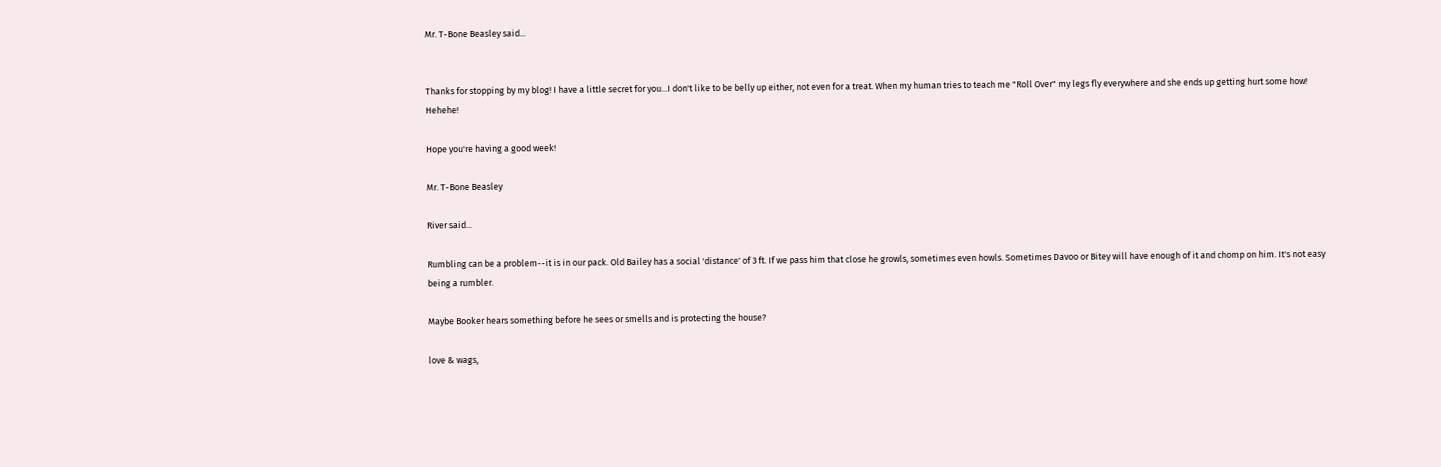Mr. T-Bone Beasley said...


Thanks for stopping by my blog! I have a little secret for you...I don't like to be belly up either, not even for a treat. When my human tries to teach me "Roll Over" my legs fly everywhere and she ends up getting hurt some how! Hehehe!

Hope you're having a good week!

Mr. T-Bone Beasley

River said...

Rumbling can be a problem--it is in our pack. Old Bailey has a social 'distance' of 3 ft. If we pass him that close he growls, sometimes even howls. Sometimes Davoo or Bitey will have enough of it and chomp on him. It's not easy being a rumbler.

Maybe Booker hears something before he sees or smells and is protecting the house?

love & wags,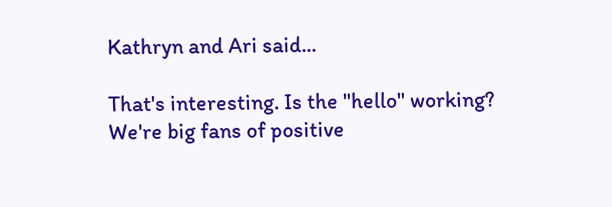Kathryn and Ari said...

That's interesting. Is the "hello" working? We're big fans of positive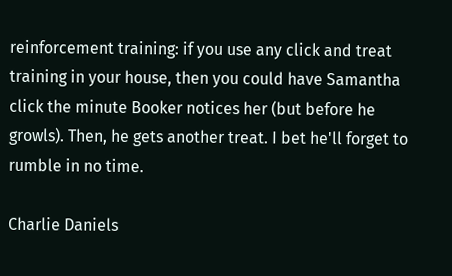reinforcement training: if you use any click and treat training in your house, then you could have Samantha click the minute Booker notices her (but before he growls). Then, he gets another treat. I bet he'll forget to rumble in no time.

Charlie Daniels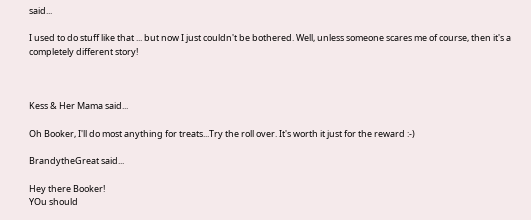said...

I used to do stuff like that ... but now I just couldn't be bothered. Well, unless someone scares me of course, then it's a completely different story!



Kess & Her Mama said...

Oh Booker, I'll do most anything for treats...Try the roll over. It's worth it just for the reward :-)

BrandytheGreat said...

Hey there Booker!
YOu should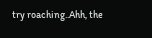try roaching..Ahh, the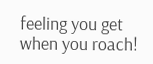feeling you get when you roach!